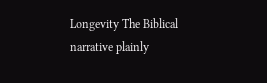Longevity The Biblical narrative plainly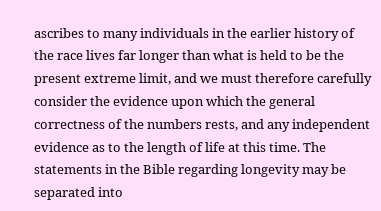ascribes to many individuals in the earlier history of the race lives far longer than what is held to be the present extreme limit, and we must therefore carefully consider the evidence upon which the general correctness of the numbers rests, and any independent evidence as to the length of life at this time. The statements in the Bible regarding longevity may be separated into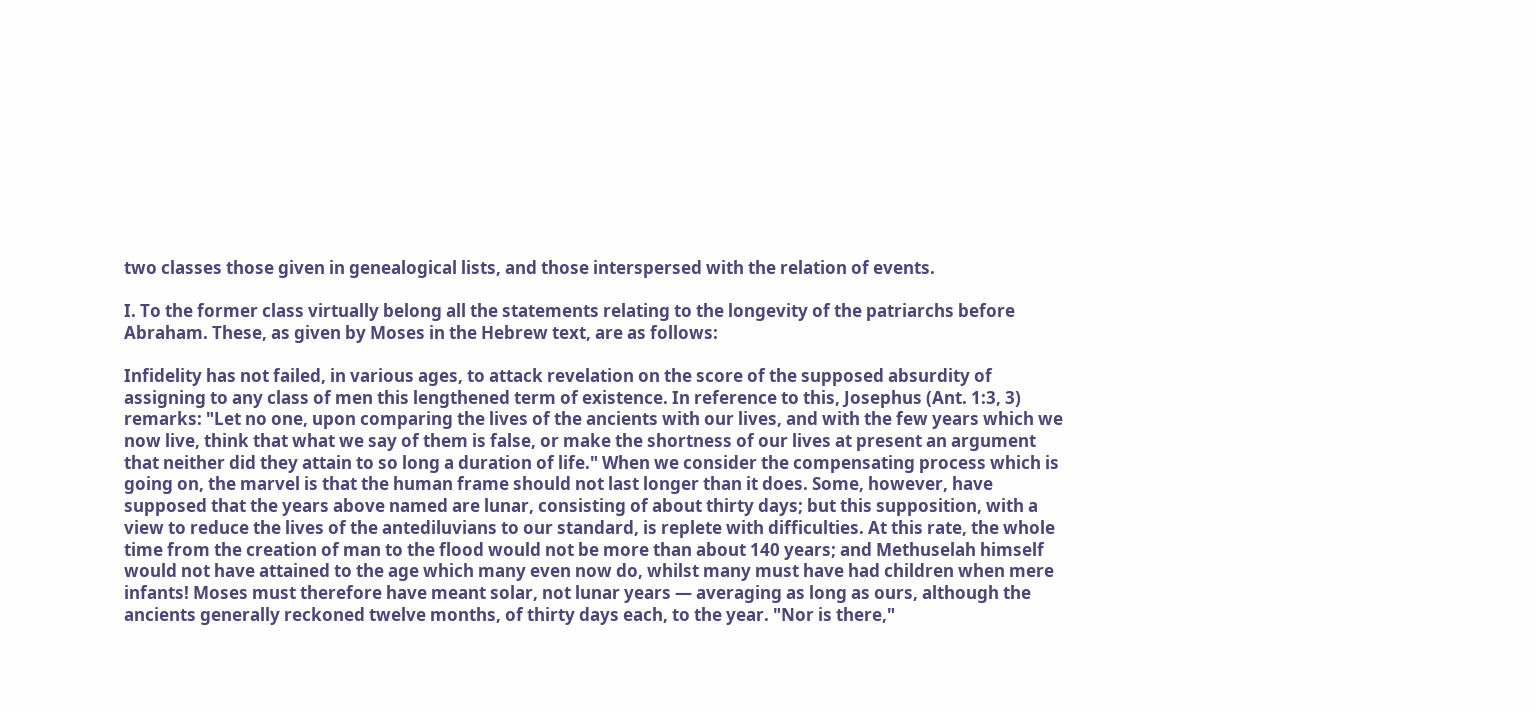two classes those given in genealogical lists, and those interspersed with the relation of events.

I. To the former class virtually belong all the statements relating to the longevity of the patriarchs before Abraham. These, as given by Moses in the Hebrew text, are as follows:

Infidelity has not failed, in various ages, to attack revelation on the score of the supposed absurdity of assigning to any class of men this lengthened term of existence. In reference to this, Josephus (Ant. 1:3, 3) remarks: "Let no one, upon comparing the lives of the ancients with our lives, and with the few years which we now live, think that what we say of them is false, or make the shortness of our lives at present an argument that neither did they attain to so long a duration of life." When we consider the compensating process which is going on, the marvel is that the human frame should not last longer than it does. Some, however, have supposed that the years above named are lunar, consisting of about thirty days; but this supposition, with a view to reduce the lives of the antediluvians to our standard, is replete with difficulties. At this rate, the whole time from the creation of man to the flood would not be more than about 140 years; and Methuselah himself would not have attained to the age which many even now do, whilst many must have had children when mere infants! Moses must therefore have meant solar, not lunar years — averaging as long as ours, although the ancients generally reckoned twelve months, of thirty days each, to the year. "Nor is there,"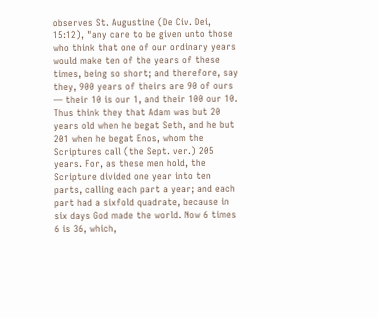observes St. Augustine (De Civ. Dei, 15:12), "any care to be given unto those who think that one of our ordinary years would make ten of the years of these times, being so short; and therefore, say they, 900 years of theirs are 90 of ours — their 10 is our 1, and their 100 our 10. Thus think they that Adam was but 20 years old when he begat Seth, and he but 201 when he begat Enos, whom the Scriptures call (the Sept. ver.) 205 years. For, as these men hold, the Scripture divided one year into ten parts, calling each part a year; and each part had a sixfold quadrate, because in six days God made the world. Now 6 times 6 is 36, which,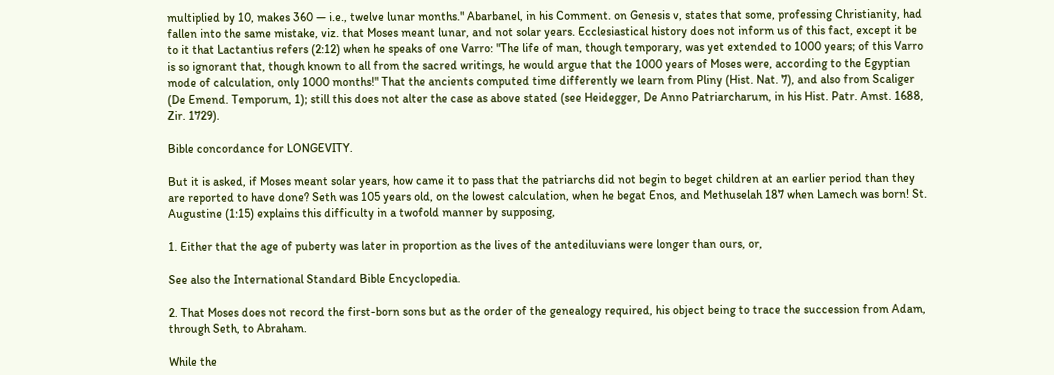multiplied by 10, makes 360 — i.e., twelve lunar months." Abarbanel, in his Comment. on Genesis v, states that some, professing Christianity, had fallen into the same mistake, viz. that Moses meant lunar, and not solar years. Ecclesiastical history does not inform us of this fact, except it be to it that Lactantius refers (2:12) when he speaks of one Varro: "The life of man, though temporary, was yet extended to 1000 years; of this Varro is so ignorant that, though known to all from the sacred writings, he would argue that the 1000 years of Moses were, according to the Egyptian mode of calculation, only 1000 months!" That the ancients computed time differently we learn from Pliny (Hist. Nat. 7), and also from Scaliger (De Emend. Temporum, 1); still this does not alter the case as above stated (see Heidegger, De Anno Patriarcharum, in his Hist. Patr. Amst. 1688, Zir. 1729).

Bible concordance for LONGEVITY.

But it is asked, if Moses meant solar years, how came it to pass that the patriarchs did not begin to beget children at an earlier period than they are reported to have done? Seth was 105 years old, on the lowest calculation, when he begat Enos, and Methuselah 187 when Lamech was born! St. Augustine (1:15) explains this difficulty in a twofold manner by supposing,

1. Either that the age of puberty was later in proportion as the lives of the antediluvians were longer than ours, or,

See also the International Standard Bible Encyclopedia.

2. That Moses does not record the first-born sons but as the order of the genealogy required, his object being to trace the succession from Adam, through Seth, to Abraham.

While the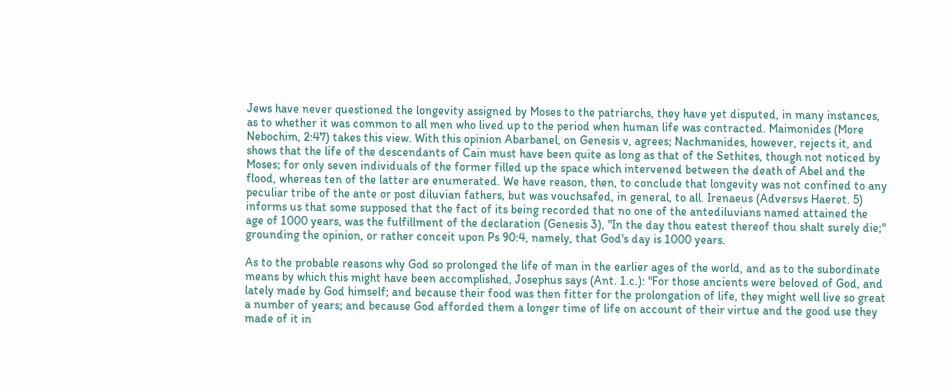Jews have never questioned the longevity assigned by Moses to the patriarchs, they have yet disputed, in many instances, as to whether it was common to all men who lived up to the period when human life was contracted. Maimonides (More Nebochim, 2:47) takes this view. With this opinion Abarbanel, on Genesis v, agrees; Nachmanides, however, rejects it, and shows that the life of the descendants of Cain must have been quite as long as that of the Sethites, though not noticed by Moses; for only seven individuals of the former filled up the space which intervened between the death of Abel and the flood, whereas ten of the latter are enumerated. We have reason, then, to conclude that longevity was not confined to any peculiar tribe of the ante or post diluvian fathers, but was vouchsafed, in general, to all. Irenaeus (Adversvs Haeret. 5) informs us that some supposed that the fact of its being recorded that no one of the antediluvians named attained the age of 1000 years, was the fulfillment of the declaration (Genesis 3), "In the day thou eatest thereof thou shalt surely die;" grounding the opinion, or rather conceit upon Ps 90:4, namely, that God's day is 1000 years.

As to the probable reasons why God so prolonged the life of man in the earlier ages of the world, and as to the subordinate means by which this might have been accomplished, Josephus says (Ant. 1.c.): "For those ancients were beloved of God, and lately made by God himself; and because their food was then fitter for the prolongation of life, they might well live so great a number of years; and because God afforded them a longer time of life on account of their virtue and the good use they made of it in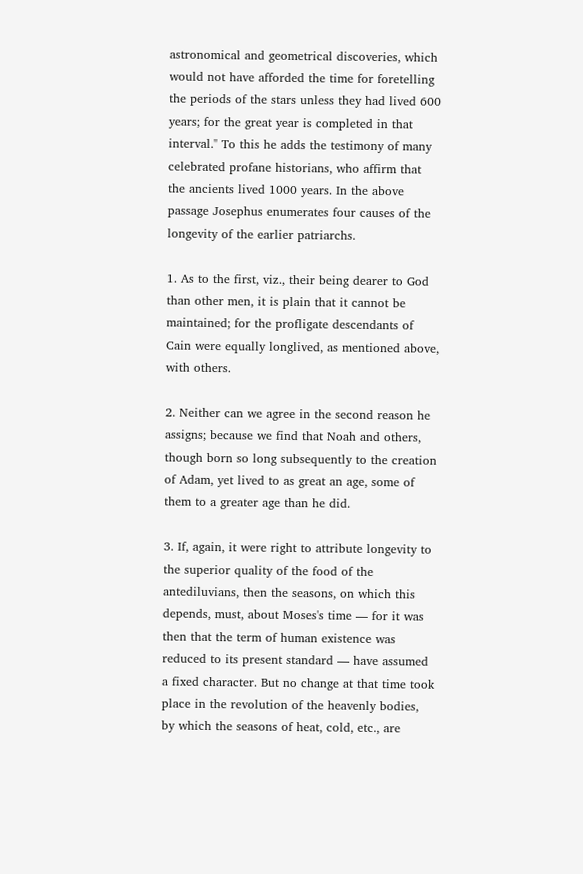astronomical and geometrical discoveries, which would not have afforded the time for foretelling the periods of the stars unless they had lived 600 years; for the great year is completed in that interval." To this he adds the testimony of many celebrated profane historians, who affirm that the ancients lived 1000 years. In the above passage Josephus enumerates four causes of the longevity of the earlier patriarchs.

1. As to the first, viz., their being dearer to God than other men, it is plain that it cannot be maintained; for the profligate descendants of Cain were equally longlived, as mentioned above, with others.

2. Neither can we agree in the second reason he assigns; because we find that Noah and others, though born so long subsequently to the creation of Adam, yet lived to as great an age, some of them to a greater age than he did.

3. If, again, it were right to attribute longevity to the superior quality of the food of the antediluvians, then the seasons, on which this depends, must, about Moses's time — for it was then that the term of human existence was reduced to its present standard — have assumed a fixed character. But no change at that time took place in the revolution of the heavenly bodies, by which the seasons of heat, cold, etc., are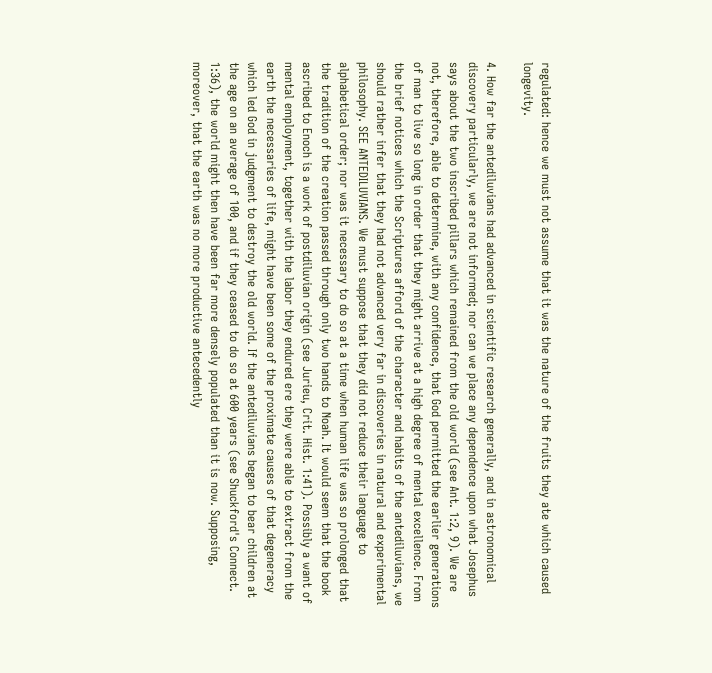regulated: hence we must not assume that it was the nature of the fruits they ate which caused longevity.

4. How far the antediluvians had advanced in scientific research generally, and in astronomical discovery particularly, we are not informed; nor can we place any dependence upon what Josephus says about the two inscribed pillars which remained from the old world (see Ant. 1:2, 9). We are not, therefore, able to determine, with any confidence, that God permitted the earlier generations of man to live so long in order that they might arrive at a high degree of mental excellence. From the brief notices which the Scriptures afford of the character and habits of the antediluvians, we should rather infer that they had not advanced very far in discoveries in natural and experimental philosophy. SEE ANTEDILUVIANS. We must suppose that they did not reduce their language to alphabetical order; nor was it necessary to do so at a time when human life was so prolonged that the tradition of the creation passed through only two hands to Noah. It would seem that the book ascribed to Enoch is a work of postdiluvian origin (see Jurieu, Crit. Hist. 1:41). Possibly a want of mental employment, together with the labor they endured ere they were able to extract from the earth the necessaries of life, might have been some of the proximate causes of that degeneracy which led God in judgment to destroy the old world. If the antediluvians began to bear children at the age on an average of 100, and if they ceased to do so at 600 years (see Shuckford's Connect. 1:36), the world might then have been far more densely populated than it is now. Supposing, moreover, that the earth was no more productive antecedently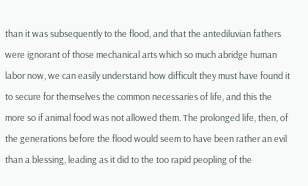than it was subsequently to the flood, and that the antediluvian fathers were ignorant of those mechanical arts which so much abridge human labor now, we can easily understand how difficult they must have found it to secure for themselves the common necessaries of life, and this the more so if animal food was not allowed them. The prolonged life, then, of the generations before the flood would seem to have been rather an evil than a blessing, leading as it did to the too rapid peopling of the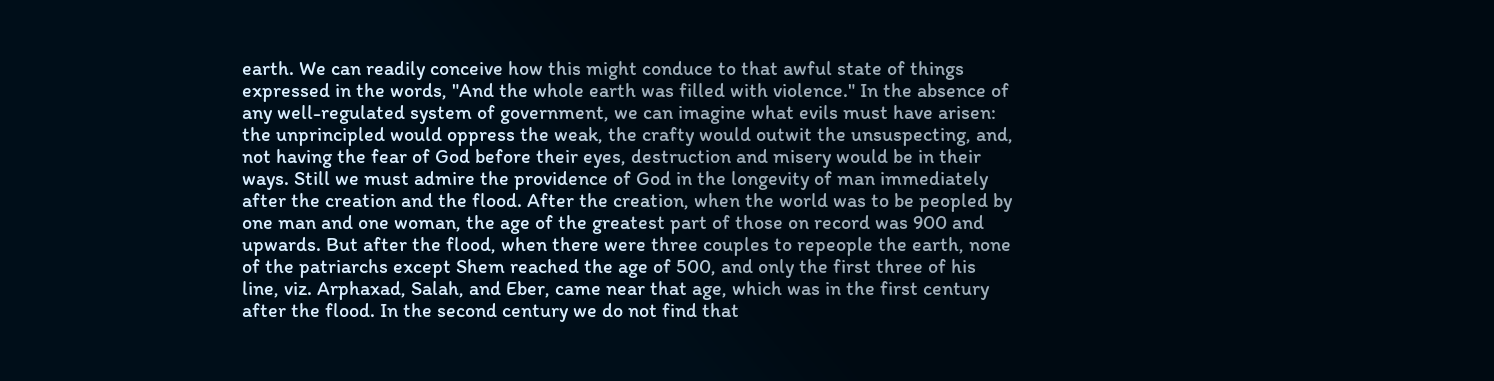earth. We can readily conceive how this might conduce to that awful state of things expressed in the words, "And the whole earth was filled with violence." In the absence of any well-regulated system of government, we can imagine what evils must have arisen: the unprincipled would oppress the weak, the crafty would outwit the unsuspecting, and, not having the fear of God before their eyes, destruction and misery would be in their ways. Still we must admire the providence of God in the longevity of man immediately after the creation and the flood. After the creation, when the world was to be peopled by one man and one woman, the age of the greatest part of those on record was 900 and upwards. But after the flood, when there were three couples to repeople the earth, none of the patriarchs except Shem reached the age of 500, and only the first three of his line, viz. Arphaxad, Salah, and Eber, came near that age, which was in the first century after the flood. In the second century we do not find that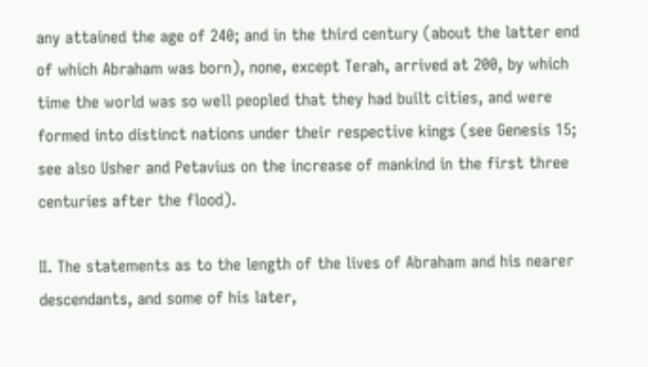any attained the age of 240; and in the third century (about the latter end of which Abraham was born), none, except Terah, arrived at 200, by which time the world was so well peopled that they had built cities, and were formed into distinct nations under their respective kings (see Genesis 15; see also Usher and Petavius on the increase of mankind in the first three centuries after the flood).

II. The statements as to the length of the lives of Abraham and his nearer descendants, and some of his later,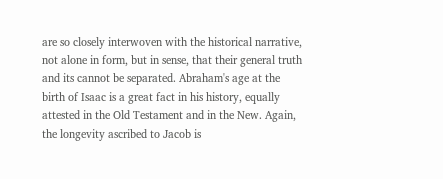are so closely interwoven with the historical narrative, not alone in form, but in sense, that their general truth and its cannot be separated. Abraham's age at the birth of Isaac is a great fact in his history, equally attested in the Old Testament and in the New. Again, the longevity ascribed to Jacob is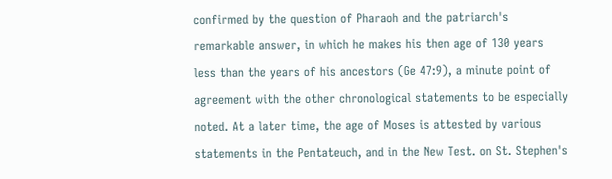confirmed by the question of Pharaoh and the patriarch's remarkable answer, in which he makes his then age of 130 years less than the years of his ancestors (Ge 47:9), a minute point of agreement with the other chronological statements to be especially noted. At a later time, the age of Moses is attested by various statements in the Pentateuch, and in the New Test. on St. Stephen's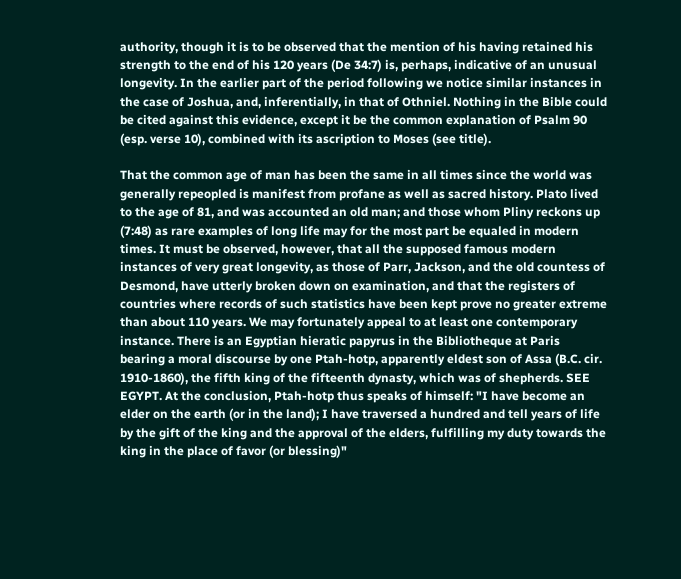authority, though it is to be observed that the mention of his having retained his strength to the end of his 120 years (De 34:7) is, perhaps, indicative of an unusual longevity. In the earlier part of the period following we notice similar instances in the case of Joshua, and, inferentially, in that of Othniel. Nothing in the Bible could be cited against this evidence, except it be the common explanation of Psalm 90 (esp. verse 10), combined with its ascription to Moses (see title).

That the common age of man has been the same in all times since the world was generally repeopled is manifest from profane as well as sacred history. Plato lived to the age of 81, and was accounted an old man; and those whom Pliny reckons up (7:48) as rare examples of long life may for the most part be equaled in modern times. It must be observed, however, that all the supposed famous modern instances of very great longevity, as those of Parr, Jackson, and the old countess of Desmond, have utterly broken down on examination, and that the registers of countries where records of such statistics have been kept prove no greater extreme than about 110 years. We may fortunately appeal to at least one contemporary instance. There is an Egyptian hieratic papyrus in the Bibliotheque at Paris bearing a moral discourse by one Ptah-hotp, apparently eldest son of Assa (B.C. cir. 1910-1860), the fifth king of the fifteenth dynasty, which was of shepherds. SEE EGYPT. At the conclusion, Ptah-hotp thus speaks of himself: "I have become an elder on the earth (or in the land); I have traversed a hundred and tell years of life by the gift of the king and the approval of the elders, fulfilling my duty towards the king in the place of favor (or blessing)"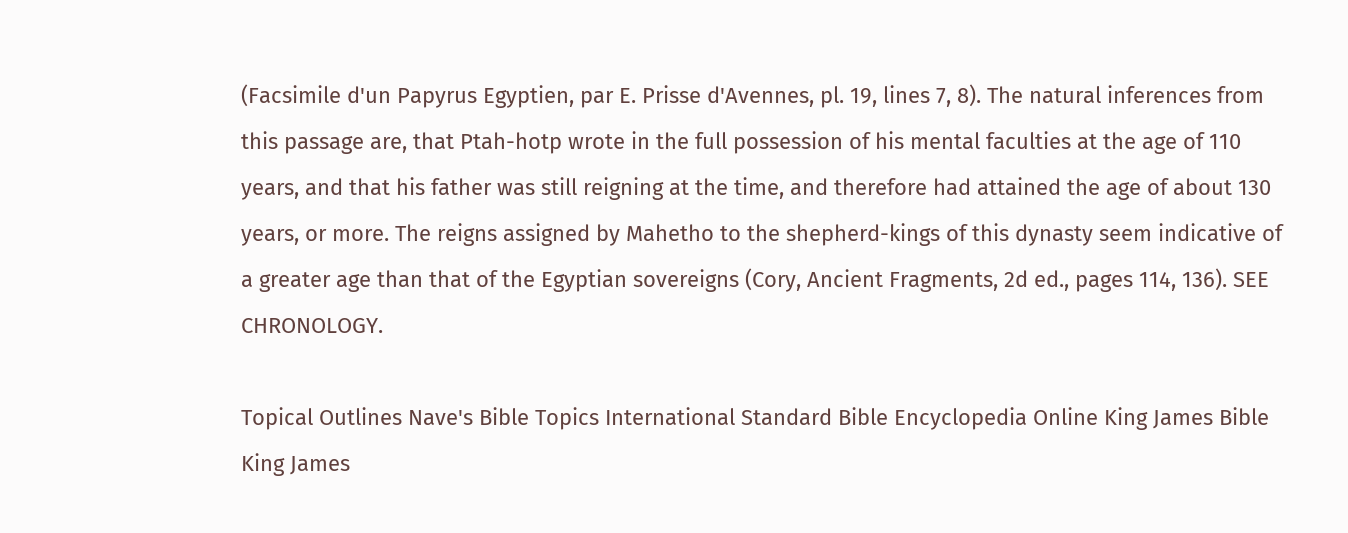(Facsimile d'un Papyrus Egyptien, par E. Prisse d'Avennes, pl. 19, lines 7, 8). The natural inferences from this passage are, that Ptah-hotp wrote in the full possession of his mental faculties at the age of 110 years, and that his father was still reigning at the time, and therefore had attained the age of about 130 years, or more. The reigns assigned by Mahetho to the shepherd-kings of this dynasty seem indicative of a greater age than that of the Egyptian sovereigns (Cory, Ancient Fragments, 2d ed., pages 114, 136). SEE CHRONOLOGY.

Topical Outlines Nave's Bible Topics International Standard Bible Encyclopedia Online King James Bible King James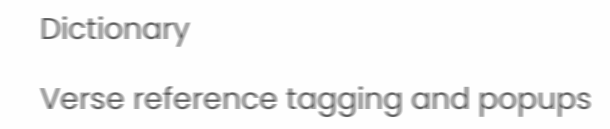Dictionary

Verse reference tagging and popups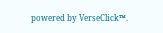powered by VerseClick™.